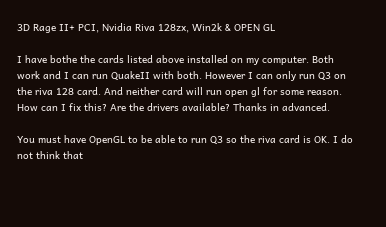3D Rage II+ PCI, Nvidia Riva 128zx, Win2k & OPEN GL

I have bothe the cards listed above installed on my computer. Both work and I can run QuakeII with both. However I can only run Q3 on the riva 128 card. And neither card will run open gl for some reason. How can I fix this? Are the drivers available? Thanks in advanced.

You must have OpenGL to be able to run Q3 so the riva card is OK. I do not think that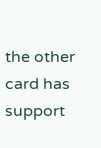the other card has support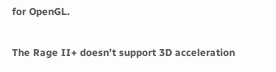for OpenGL.

The Rage II+ doesn’t support 3D acceleration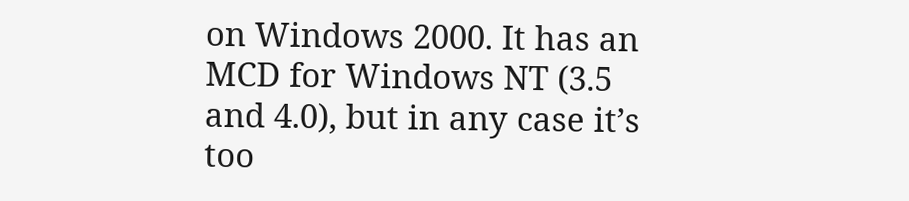on Windows 2000. It has an MCD for Windows NT (3.5 and 4.0), but in any case it’s too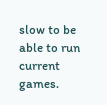slow to be able to run current games.